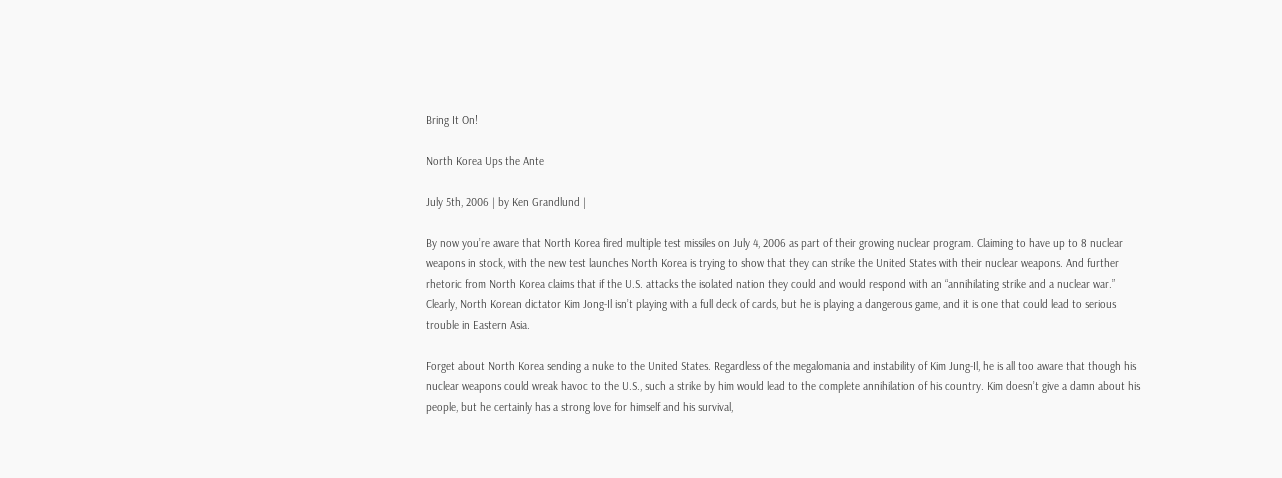Bring It On!

North Korea Ups the Ante

July 5th, 2006 | by Ken Grandlund |

By now you’re aware that North Korea fired multiple test missiles on July 4, 2006 as part of their growing nuclear program. Claiming to have up to 8 nuclear weapons in stock, with the new test launches North Korea is trying to show that they can strike the United States with their nuclear weapons. And further rhetoric from North Korea claims that if the U.S. attacks the isolated nation they could and would respond with an “annihilating strike and a nuclear war.” Clearly, North Korean dictator Kim Jong-Il isn’t playing with a full deck of cards, but he is playing a dangerous game, and it is one that could lead to serious trouble in Eastern Asia.

Forget about North Korea sending a nuke to the United States. Regardless of the megalomania and instability of Kim Jung-Il, he is all too aware that though his nuclear weapons could wreak havoc to the U.S., such a strike by him would lead to the complete annihilation of his country. Kim doesn’t give a damn about his people, but he certainly has a strong love for himself and his survival,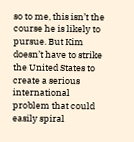so to me, this isn’t the course he is likely to pursue. But Kim doesn’t have to strike the United States to create a serious international problem that could easily spiral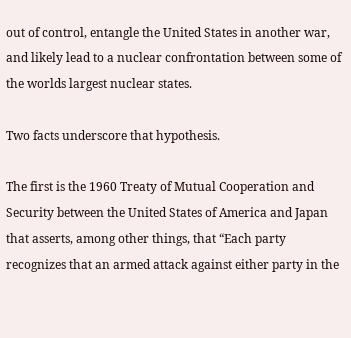out of control, entangle the United States in another war, and likely lead to a nuclear confrontation between some of the worlds largest nuclear states.

Two facts underscore that hypothesis.

The first is the 1960 Treaty of Mutual Cooperation and Security between the United States of America and Japan that asserts, among other things, that “Each party recognizes that an armed attack against either party in the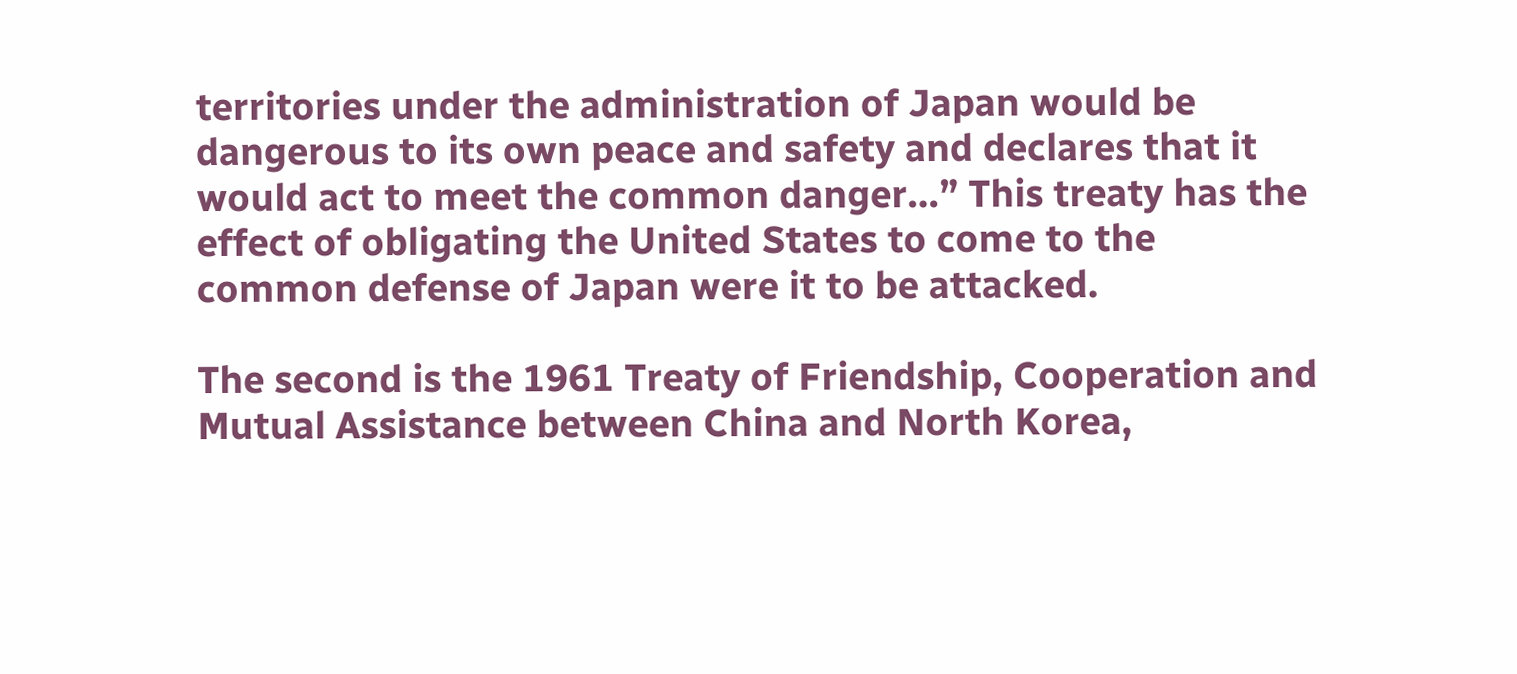territories under the administration of Japan would be dangerous to its own peace and safety and declares that it would act to meet the common danger…” This treaty has the effect of obligating the United States to come to the common defense of Japan were it to be attacked.

The second is the 1961 Treaty of Friendship, Cooperation and Mutual Assistance between China and North Korea,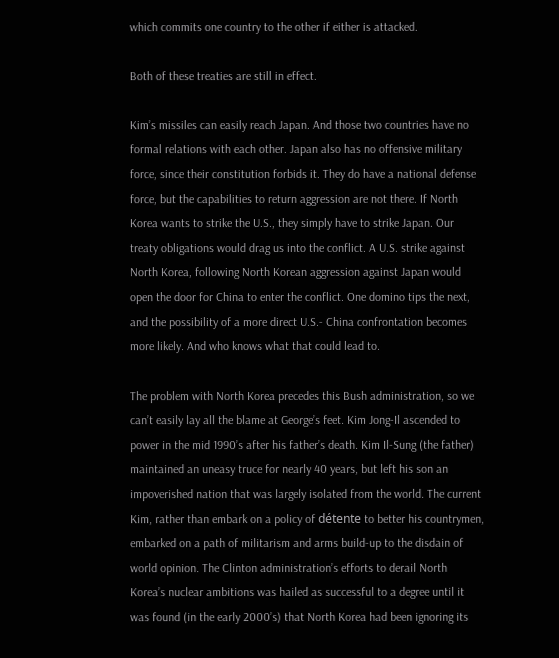which commits one country to the other if either is attacked.

Both of these treaties are still in effect.

Kim’s missiles can easily reach Japan. And those two countries have no formal relations with each other. Japan also has no offensive military force, since their constitution forbids it. They do have a national defense force, but the capabilities to return aggression are not there. If North Korea wants to strike the U.S., they simply have to strike Japan. Our treaty obligations would drag us into the conflict. A U.S. strike against North Korea, following North Korean aggression against Japan would open the door for China to enter the conflict. One domino tips the next, and the possibility of a more direct U.S.- China confrontation becomes more likely. And who knows what that could lead to.

The problem with North Korea precedes this Bush administration, so we can’t easily lay all the blame at George’s feet. Kim Jong-Il ascended to power in the mid 1990’s after his father’s death. Kim Il-Sung (the father) maintained an uneasy truce for nearly 40 years, but left his son an impoverished nation that was largely isolated from the world. The current Kim, rather than embark on a policy of détente to better his countrymen, embarked on a path of militarism and arms build-up to the disdain of world opinion. The Clinton administration’s efforts to derail North Korea’s nuclear ambitions was hailed as successful to a degree until it was found (in the early 2000’s) that North Korea had been ignoring its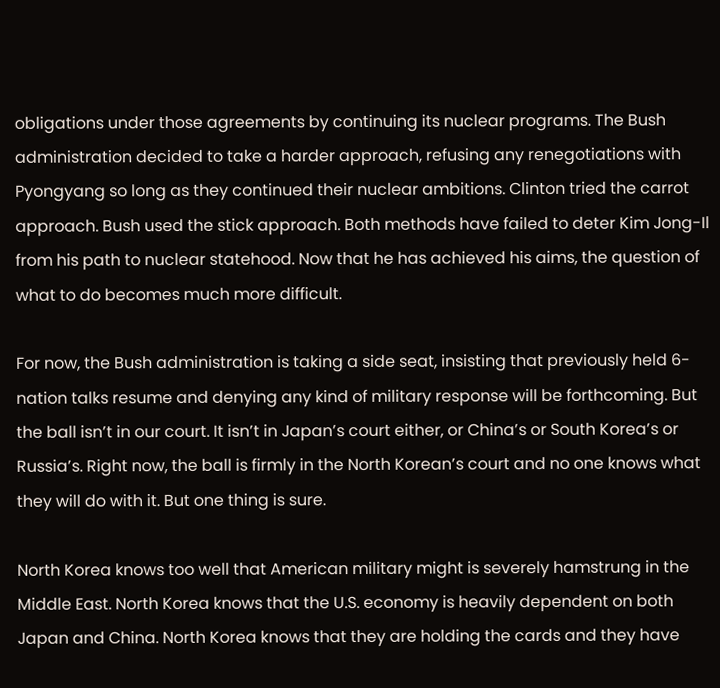obligations under those agreements by continuing its nuclear programs. The Bush administration decided to take a harder approach, refusing any renegotiations with Pyongyang so long as they continued their nuclear ambitions. Clinton tried the carrot approach. Bush used the stick approach. Both methods have failed to deter Kim Jong-Il from his path to nuclear statehood. Now that he has achieved his aims, the question of what to do becomes much more difficult.

For now, the Bush administration is taking a side seat, insisting that previously held 6-nation talks resume and denying any kind of military response will be forthcoming. But the ball isn’t in our court. It isn’t in Japan’s court either, or China’s or South Korea’s or Russia’s. Right now, the ball is firmly in the North Korean’s court and no one knows what they will do with it. But one thing is sure.

North Korea knows too well that American military might is severely hamstrung in the Middle East. North Korea knows that the U.S. economy is heavily dependent on both Japan and China. North Korea knows that they are holding the cards and they have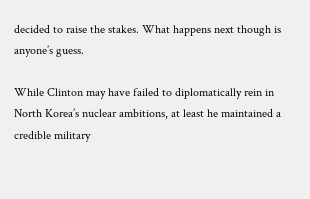decided to raise the stakes. What happens next though is anyone’s guess.

While Clinton may have failed to diplomatically rein in North Korea’s nuclear ambitions, at least he maintained a credible military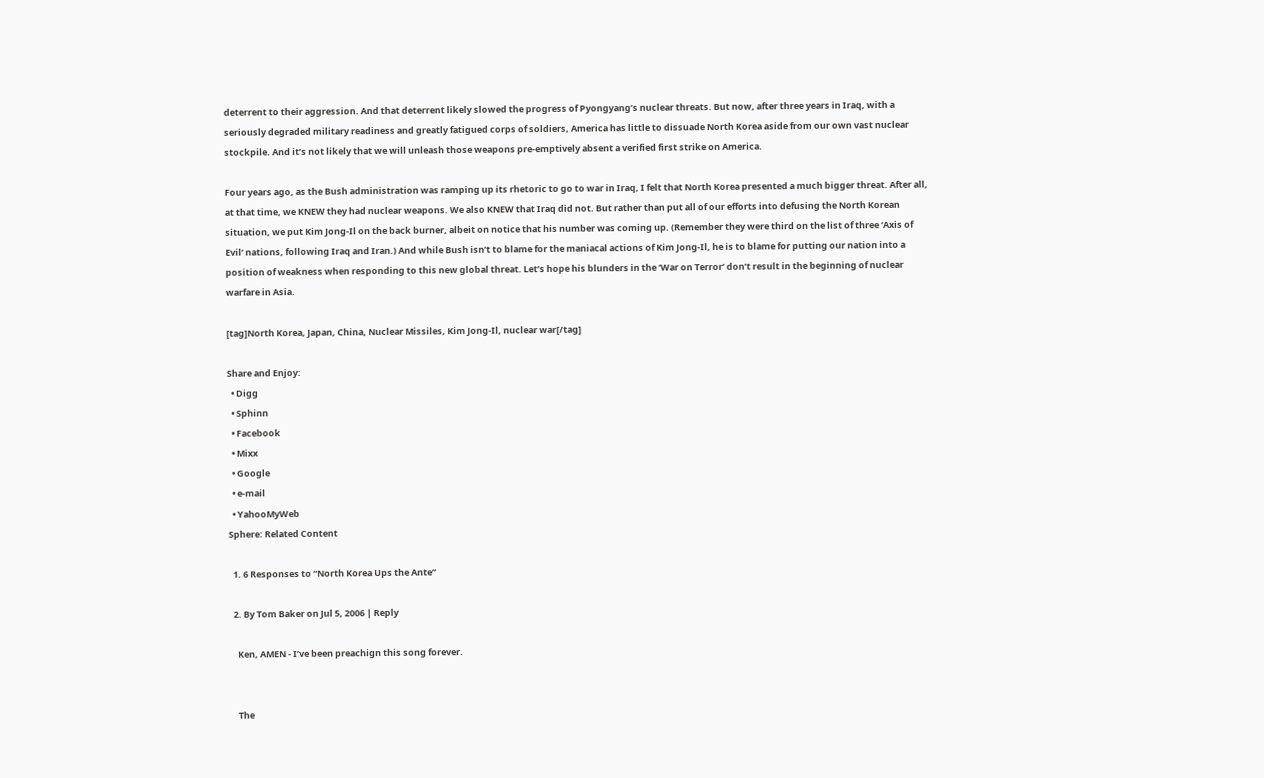deterrent to their aggression. And that deterrent likely slowed the progress of Pyongyang’s nuclear threats. But now, after three years in Iraq, with a seriously degraded military readiness and greatly fatigued corps of soldiers, America has little to dissuade North Korea aside from our own vast nuclear stockpile. And it’s not likely that we will unleash those weapons pre-emptively absent a verified first strike on America.

Four years ago, as the Bush administration was ramping up its rhetoric to go to war in Iraq, I felt that North Korea presented a much bigger threat. After all, at that time, we KNEW they had nuclear weapons. We also KNEW that Iraq did not. But rather than put all of our efforts into defusing the North Korean situation, we put Kim Jong-Il on the back burner, albeit on notice that his number was coming up. (Remember they were third on the list of three ‘Axis of Evil’ nations, following Iraq and Iran.) And while Bush isn’t to blame for the maniacal actions of Kim Jong-Il, he is to blame for putting our nation into a position of weakness when responding to this new global threat. Let’s hope his blunders in the ‘War on Terror’ don’t result in the beginning of nuclear warfare in Asia.

[tag]North Korea, Japan, China, Nuclear Missiles, Kim Jong-Il, nuclear war[/tag]

Share and Enjoy:
  • Digg
  • Sphinn
  • Facebook
  • Mixx
  • Google
  • e-mail
  • YahooMyWeb
Sphere: Related Content

  1. 6 Responses to “North Korea Ups the Ante”

  2. By Tom Baker on Jul 5, 2006 | Reply

    Ken, AMEN - I’ve been preachign this song forever.


    The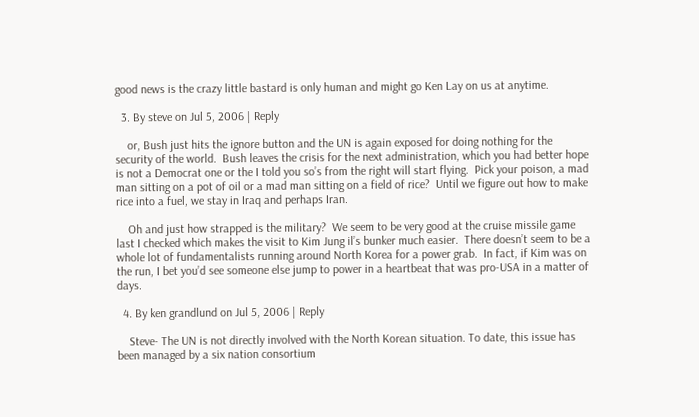good news is the crazy little bastard is only human and might go Ken Lay on us at anytime.

  3. By steve on Jul 5, 2006 | Reply

    or, Bush just hits the ignore button and the UN is again exposed for doing nothing for the security of the world.  Bush leaves the crisis for the next administration, which you had better hope is not a Democrat one or the I told you so’s from the right will start flying.  Pick your poison, a mad man sitting on a pot of oil or a mad man sitting on a field of rice?  Until we figure out how to make rice into a fuel, we stay in Iraq and perhaps Iran.

    Oh and just how strapped is the military?  We seem to be very good at the cruise missile game last I checked which makes the visit to Kim Jung il’s bunker much easier.  There doesn’t seem to be a whole lot of fundamentalists running around North Korea for a power grab.  In fact, if Kim was on the run, I bet you’d see someone else jump to power in a heartbeat that was pro-USA in a matter of days.

  4. By ken grandlund on Jul 5, 2006 | Reply

    Steve- The UN is not directly involved with the North Korean situation. To date, this issue has been managed by a six nation consortium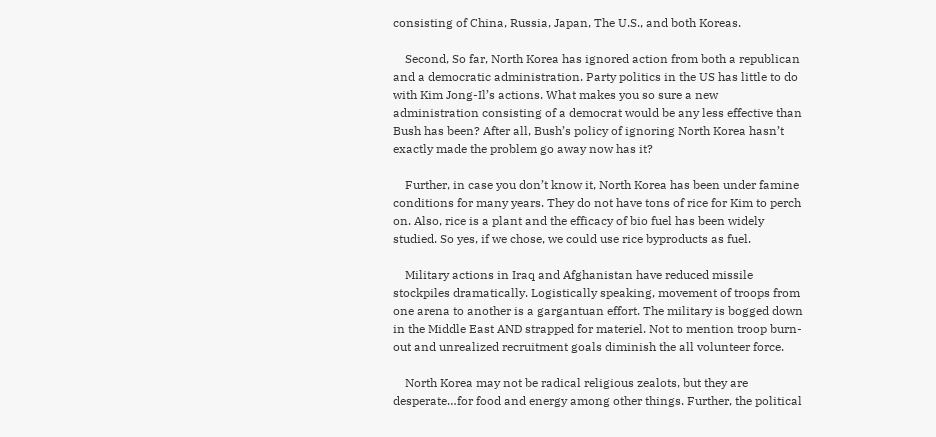consisting of China, Russia, Japan, The U.S., and both Koreas.

    Second, So far, North Korea has ignored action from both a republican and a democratic administration. Party politics in the US has little to do with Kim Jong-Il’s actions. What makes you so sure a new administration consisting of a democrat would be any less effective than Bush has been? After all, Bush’s policy of ignoring North Korea hasn’t exactly made the problem go away now has it?

    Further, in case you don’t know it, North Korea has been under famine conditions for many years. They do not have tons of rice for Kim to perch on. Also, rice is a plant and the efficacy of bio fuel has been widely studied. So yes, if we chose, we could use rice byproducts as fuel.

    Military actions in Iraq and Afghanistan have reduced missile stockpiles dramatically. Logistically speaking, movement of troops from one arena to another is a gargantuan effort. The military is bogged down in the Middle East AND strapped for materiel. Not to mention troop burn-out and unrealized recruitment goals diminish the all volunteer force.

    North Korea may not be radical religious zealots, but they are desperate…for food and energy among other things. Further, the political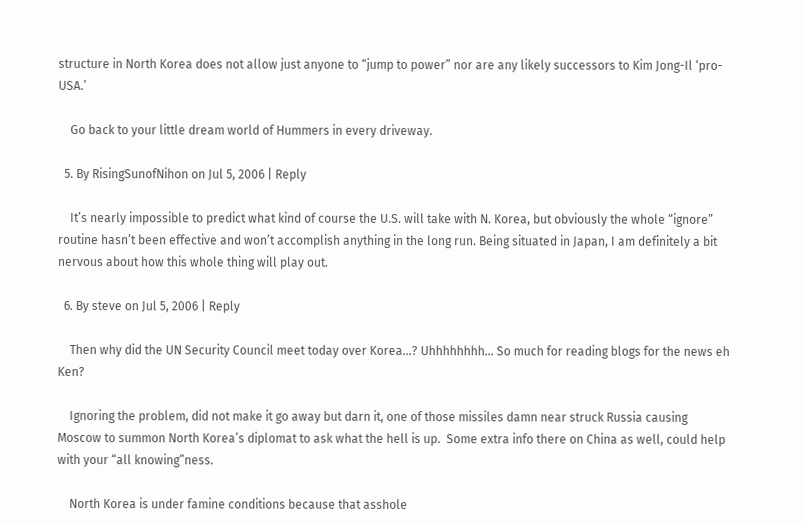structure in North Korea does not allow just anyone to “jump to power” nor are any likely successors to Kim Jong-Il ‘pro-USA.’

    Go back to your little dream world of Hummers in every driveway.

  5. By RisingSunofNihon on Jul 5, 2006 | Reply

    It’s nearly impossible to predict what kind of course the U.S. will take with N. Korea, but obviously the whole “ignore” routine hasn’t been effective and won’t accomplish anything in the long run. Being situated in Japan, I am definitely a bit nervous about how this whole thing will play out.

  6. By steve on Jul 5, 2006 | Reply

    Then why did the UN Security Council meet today over Korea…? Uhhhhhhhh… So much for reading blogs for the news eh Ken?

    Ignoring the problem, did not make it go away but darn it, one of those missiles damn near struck Russia causing Moscow to summon North Korea’s diplomat to ask what the hell is up.  Some extra info there on China as well, could help with your “all knowing”ness.

    North Korea is under famine conditions because that asshole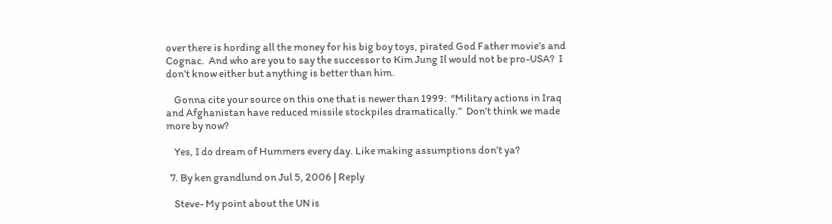over there is hording all the money for his big boy toys, pirated God Father movie’s and Cognac.  And who are you to say the successor to Kim Jung Il would not be pro-USA?  I don’t know either but anything is better than him.

    Gonna cite your source on this one that is newer than 1999:  “Military actions in Iraq and Afghanistan have reduced missile stockpiles dramatically.”  Don’t think we made more by now?

    Yes, I do dream of Hummers every day. Like making assumptions don’t ya?

  7. By ken grandlund on Jul 5, 2006 | Reply

    Steve- My point about the UN is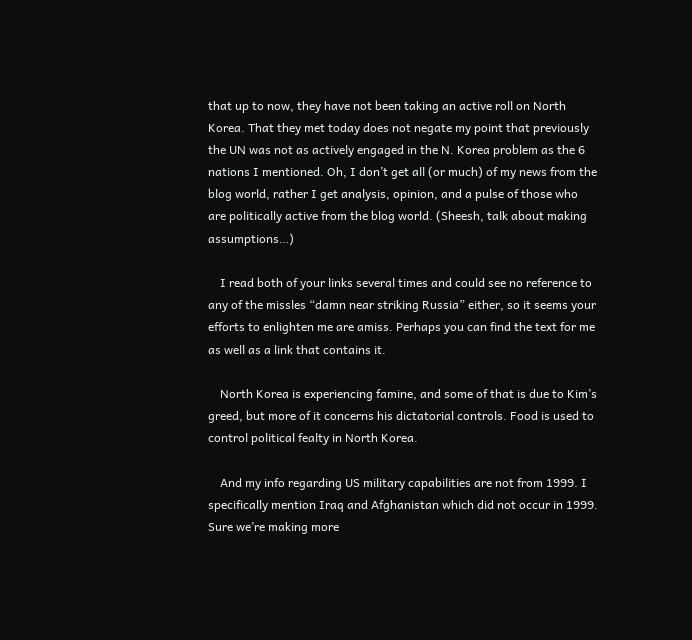that up to now, they have not been taking an active roll on North Korea. That they met today does not negate my point that previously the UN was not as actively engaged in the N. Korea problem as the 6 nations I mentioned. Oh, I don’t get all (or much) of my news from the blog world, rather I get analysis, opinion, and a pulse of those who are politically active from the blog world. (Sheesh, talk about making assumptions…)

    I read both of your links several times and could see no reference to any of the missles “damn near striking Russia” either, so it seems your efforts to enlighten me are amiss. Perhaps you can find the text for me as well as a link that contains it.

    North Korea is experiencing famine, and some of that is due to Kim’s greed, but more of it concerns his dictatorial controls. Food is used to control political fealty in North Korea.

    And my info regarding US military capabilities are not from 1999. I specifically mention Iraq and Afghanistan which did not occur in 1999. Sure we’re making more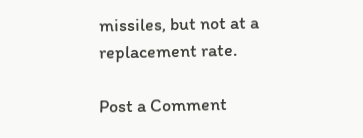missiles, but not at a replacement rate.

Post a Comment